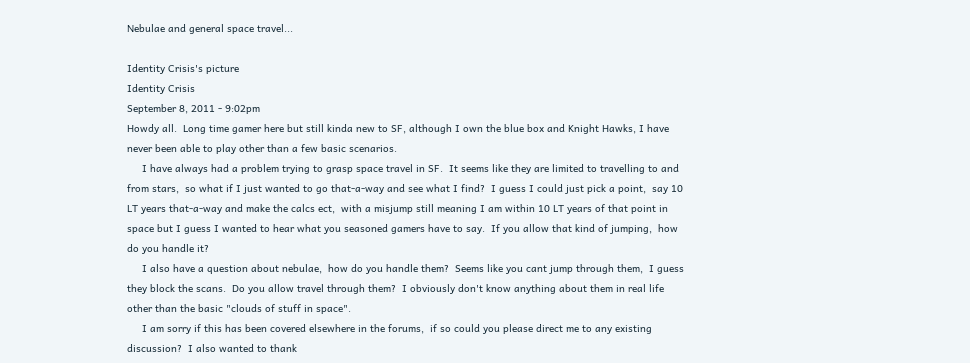Nebulae and general space travel...

Identity Crisis's picture
Identity Crisis
September 8, 2011 - 9:02pm
Howdy all.  Long time gamer here but still kinda new to SF, although I own the blue box and Knight Hawks, I have never been able to play other than a few basic scenarios.
     I have always had a problem trying to grasp space travel in SF.  It seems like they are limited to travelling to and from stars,  so what if I just wanted to go that-a-way and see what I find?  I guess I could just pick a point,  say 10 LT years that-a-way and make the calcs ect,  with a misjump still meaning I am within 10 LT years of that point in space but I guess I wanted to hear what you seasoned gamers have to say.  If you allow that kind of jumping,  how do you handle it?
     I also have a question about nebulae,  how do you handle them?  Seems like you cant jump through them,  I guess they block the scans.  Do you allow travel through them?  I obviously don't know anything about them in real life other than the basic "clouds of stuff in space".
     I am sorry if this has been covered elsewhere in the forums,  if so could you please direct me to any existing discussion?  I also wanted to thank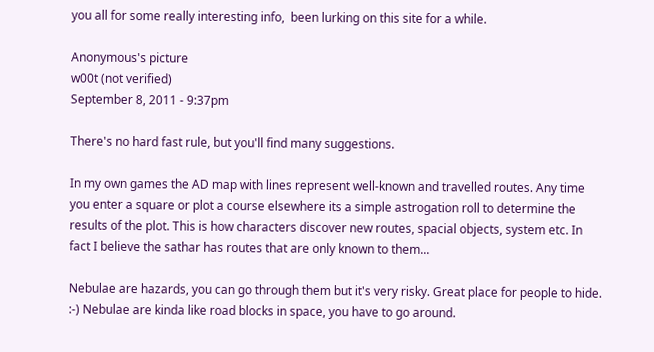you all for some really interesting info,  been lurking on this site for a while.

Anonymous's picture
w00t (not verified)
September 8, 2011 - 9:37pm

There's no hard fast rule, but you'll find many suggestions.

In my own games the AD map with lines represent well-known and travelled routes. Any time you enter a square or plot a course elsewhere its a simple astrogation roll to determine the results of the plot. This is how characters discover new routes, spacial objects, system etc. In fact I believe the sathar has routes that are only known to them...

Nebulae are hazards, you can go through them but it's very risky. Great place for people to hide. :-) Nebulae are kinda like road blocks in space, you have to go around.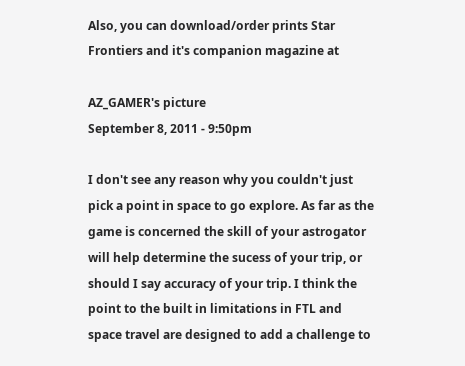Also, you can download/order prints Star Frontiers and it's companion magazine at

AZ_GAMER's picture
September 8, 2011 - 9:50pm

I don't see any reason why you couldn't just pick a point in space to go explore. As far as the game is concerned the skill of your astrogator will help determine the sucess of your trip, or should I say accuracy of your trip. I think the point to the built in limitations in FTL and space travel are designed to add a challenge to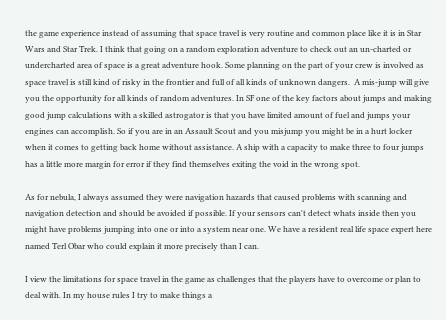the game experience instead of assuming that space travel is very routine and common place like it is in Star Wars and Star Trek. I think that going on a random exploration adventure to check out an un-charted or undercharted area of space is a great adventure hook. Some planning on the part of your crew is involved as space travel is still kind of risky in the frontier and full of all kinds of unknown dangers.  A mis-jump will give you the opportunity for all kinds of random adventures. In SF one of the key factors about jumps and making good jump calculations with a skilled astrogator is that you have limited amount of fuel and jumps your engines can accomplish. So if you are in an Assault Scout and you misjump you might be in a hurt locker when it comes to getting back home without assistance. A ship with a capacity to make three to four jumps has a little more margin for error if they find themselves exiting the void in the wrong spot.

As for nebula, I always assumed they were navigation hazards that caused problems with scanning and navigation detection and should be avoided if possible. If your sensors can't detect whats inside then you might have problems jumping into one or into a system near one. We have a resident real life space expert here named Terl Obar who could explain it more precisely than I can.

I view the limitations for space travel in the game as challenges that the players have to overcome or plan to deal with. In my house rules I try to make things a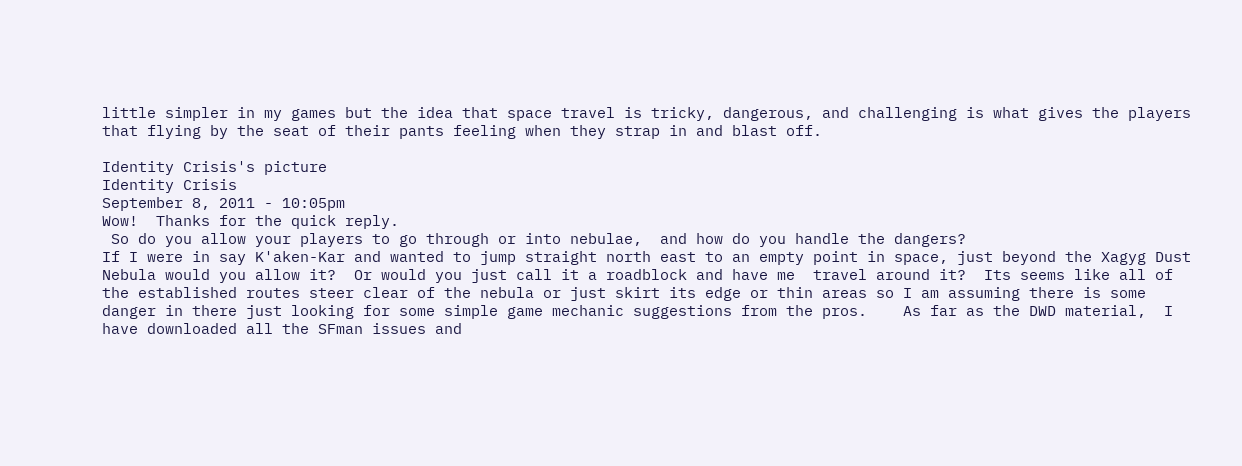little simpler in my games but the idea that space travel is tricky, dangerous, and challenging is what gives the players that flying by the seat of their pants feeling when they strap in and blast off.

Identity Crisis's picture
Identity Crisis
September 8, 2011 - 10:05pm
Wow!  Thanks for the quick reply.
 So do you allow your players to go through or into nebulae,  and how do you handle the dangers?
If I were in say K'aken-Kar and wanted to jump straight north east to an empty point in space, just beyond the Xagyg Dust Nebula would you allow it?  Or would you just call it a roadblock and have me  travel around it?  Its seems like all of the established routes steer clear of the nebula or just skirt its edge or thin areas so I am assuming there is some danger in there just looking for some simple game mechanic suggestions from the pros.    As far as the DWD material,  I have downloaded all the SFman issues and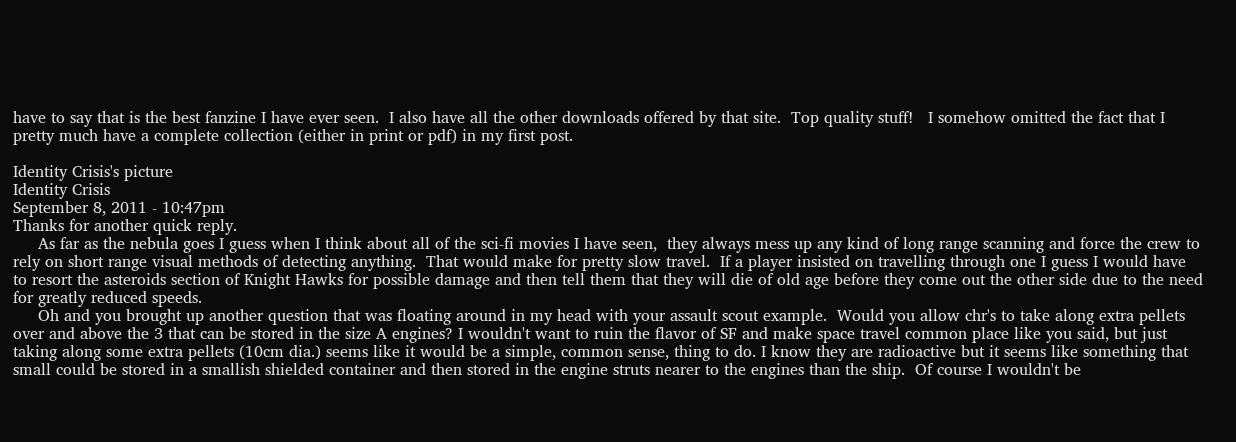have to say that is the best fanzine I have ever seen.  I also have all the other downloads offered by that site.  Top quality stuff!   I somehow omitted the fact that I pretty much have a complete collection (either in print or pdf) in my first post.

Identity Crisis's picture
Identity Crisis
September 8, 2011 - 10:47pm
Thanks for another quick reply.
     As far as the nebula goes I guess when I think about all of the sci-fi movies I have seen,  they always mess up any kind of long range scanning and force the crew to rely on short range visual methods of detecting anything.  That would make for pretty slow travel.  If a player insisted on travelling through one I guess I would have to resort the asteroids section of Knight Hawks for possible damage and then tell them that they will die of old age before they come out the other side due to the need for greatly reduced speeds.
     Oh and you brought up another question that was floating around in my head with your assault scout example.  Would you allow chr's to take along extra pellets over and above the 3 that can be stored in the size A engines? I wouldn't want to ruin the flavor of SF and make space travel common place like you said, but just taking along some extra pellets (10cm dia.) seems like it would be a simple, common sense, thing to do. I know they are radioactive but it seems like something that small could be stored in a smallish shielded container and then stored in the engine struts nearer to the engines than the ship.  Of course I wouldn't be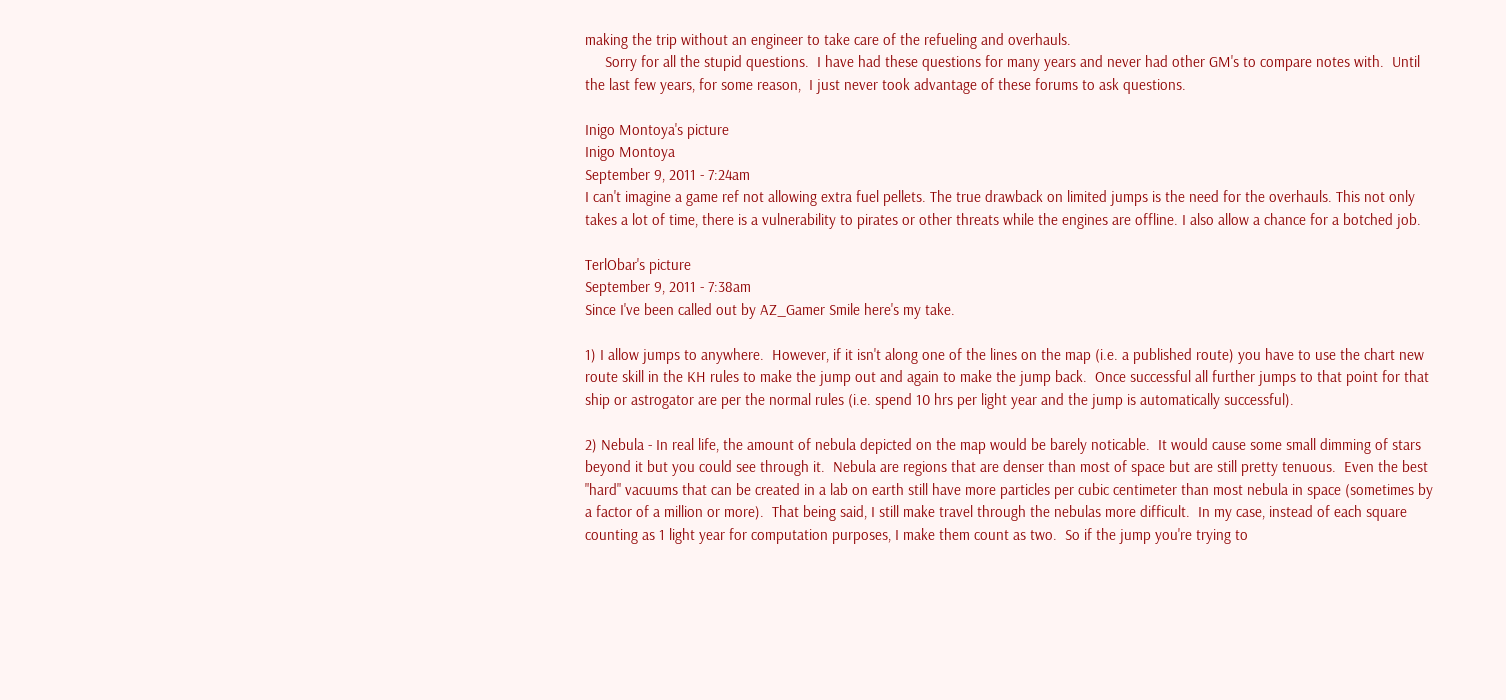making the trip without an engineer to take care of the refueling and overhauls.
     Sorry for all the stupid questions.  I have had these questions for many years and never had other GM's to compare notes with.  Until the last few years, for some reason,  I just never took advantage of these forums to ask questions.

Inigo Montoya's picture
Inigo Montoya
September 9, 2011 - 7:24am
I can't imagine a game ref not allowing extra fuel pellets. The true drawback on limited jumps is the need for the overhauls. This not only takes a lot of time, there is a vulnerability to pirates or other threats while the engines are offline. I also allow a chance for a botched job.

TerlObar's picture
September 9, 2011 - 7:38am
Since I've been called out by AZ_Gamer Smile here's my take.

1) I allow jumps to anywhere.  However, if it isn't along one of the lines on the map (i.e. a published route) you have to use the chart new route skill in the KH rules to make the jump out and again to make the jump back.  Once successful all further jumps to that point for that ship or astrogator are per the normal rules (i.e. spend 10 hrs per light year and the jump is automatically successful).

2) Nebula - In real life, the amount of nebula depicted on the map would be barely noticable.  It would cause some small dimming of stars beyond it but you could see through it.  Nebula are regions that are denser than most of space but are still pretty tenuous.  Even the best "hard" vacuums that can be created in a lab on earth still have more particles per cubic centimeter than most nebula in space (sometimes by a factor of a million or more).  That being said, I still make travel through the nebulas more difficult.  In my case, instead of each square counting as 1 light year for computation purposes, I make them count as two.  So if the jump you're trying to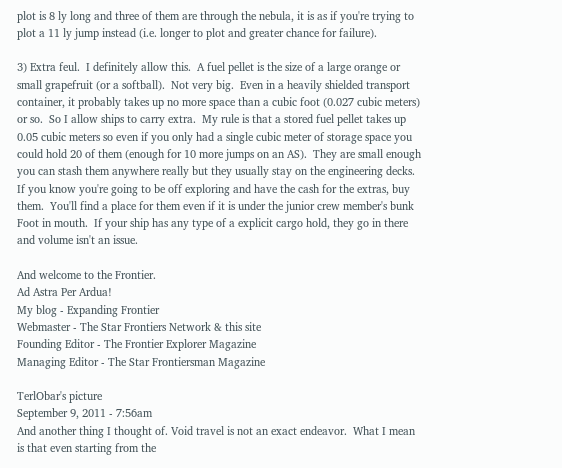plot is 8 ly long and three of them are through the nebula, it is as if you're trying to plot a 11 ly jump instead (i.e. longer to plot and greater chance for failure).

3) Extra feul.  I definitely allow this.  A fuel pellet is the size of a large orange or small grapefruit (or a softball).  Not very big.  Even in a heavily shielded transport container, it probably takes up no more space than a cubic foot (0.027 cubic meters) or so.  So I allow ships to carry extra.  My rule is that a stored fuel pellet takes up 0.05 cubic meters so even if you only had a single cubic meter of storage space you could hold 20 of them (enough for 10 more jumps on an AS).  They are small enough you can stash them anywhere really but they usually stay on the engineering decks.  If you know you're going to be off exploring and have the cash for the extras, buy them.  You'll find a place for them even if it is under the junior crew member's bunk Foot in mouth.  If your ship has any type of a explicit cargo hold, they go in there and volume isn't an issue.

And welcome to the Frontier.
Ad Astra Per Ardua!
My blog - Expanding Frontier
Webmaster - The Star Frontiers Network & this site
Founding Editor - The Frontier Explorer Magazine
Managing Editor - The Star Frontiersman Magazine

TerlObar's picture
September 9, 2011 - 7:56am
And another thing I thought of. Void travel is not an exact endeavor.  What I mean is that even starting from the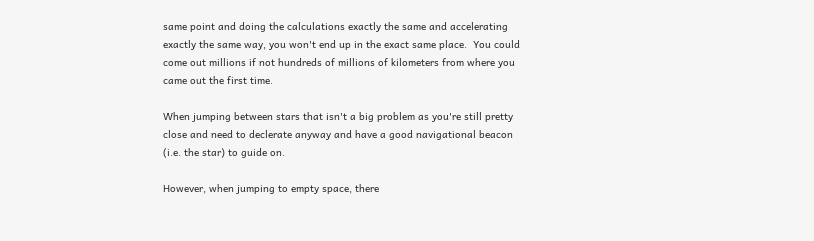same point and doing the calculations exactly the same and accelerating exactly the same way, you won't end up in the exact same place.  You could come out millions if not hundreds of millions of kilometers from where you came out the first time.

When jumping between stars that isn't a big problem as you're still pretty close and need to declerate anyway and have a good navigational beacon (i.e. the star) to guide on.

However, when jumping to empty space, there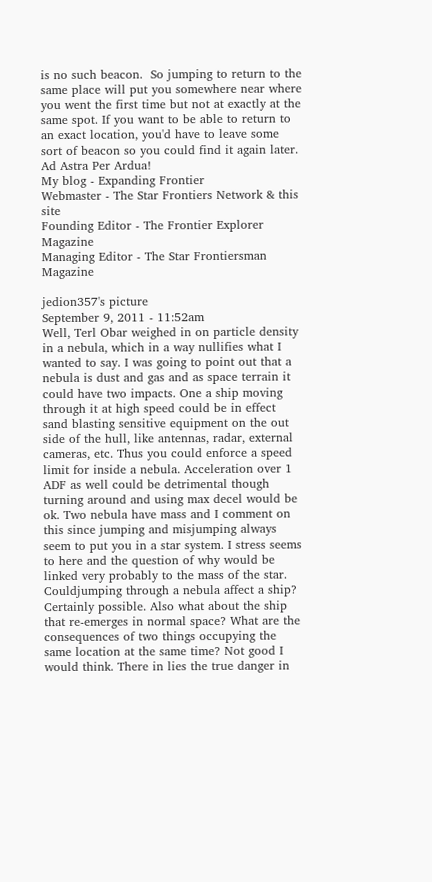is no such beacon.  So jumping to return to the same place will put you somewhere near where you went the first time but not at exactly at the same spot. If you want to be able to return to an exact location, you'd have to leave some sort of beacon so you could find it again later.
Ad Astra Per Ardua!
My blog - Expanding Frontier
Webmaster - The Star Frontiers Network & this site
Founding Editor - The Frontier Explorer Magazine
Managing Editor - The Star Frontiersman Magazine

jedion357's picture
September 9, 2011 - 11:52am
Well, Terl Obar weighed in on particle density in a nebula, which in a way nullifies what I wanted to say. I was going to point out that a nebula is dust and gas and as space terrain it could have two impacts. One a ship moving through it at high speed could be in effect sand blasting sensitive equipment on the out side of the hull, like antennas, radar, external cameras, etc. Thus you could enforce a speed limit for inside a nebula. Acceleration over 1 ADF as well could be detrimental though turning around and using max decel would be ok. Two nebula have mass and I comment on this since jumping and misjumping always seem to put you in a star system. I stress seems to here and the question of why would be linked very probably to the mass of the star. Couldjumping through a nebula affect a ship? Certainly possible. Also what about the ship that re-emerges in normal space? What are the consequences of two things occupying the same location at the same time? Not good I would think. There in lies the true danger in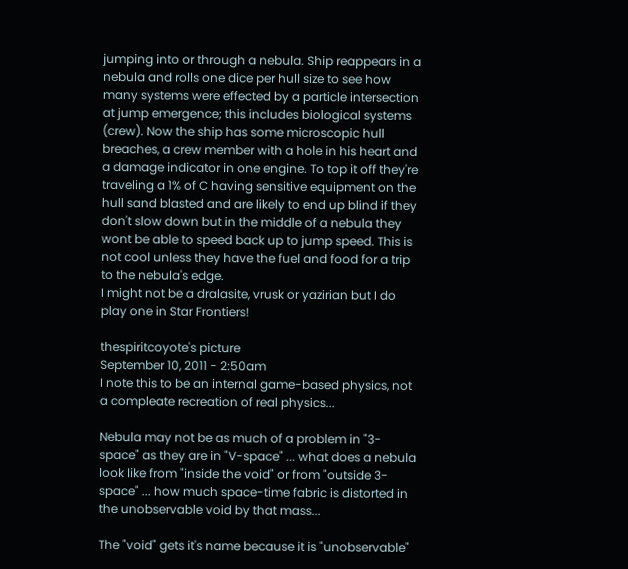jumping into or through a nebula. Ship reappears in a nebula and rolls one dice per hull size to see how many systems were effected by a particle intersection at jump emergence; this includes biological systems (crew). Now the ship has some microscopic hull breaches, a crew member with a hole in his heart and a damage indicator in one engine. To top it off they're traveling a 1% of C having sensitive equipment on the hull sand blasted and are likely to end up blind if they don't slow down but in the middle of a nebula they wont be able to speed back up to jump speed. This is not cool unless they have the fuel and food for a trip to the nebula's edge.
I might not be a dralasite, vrusk or yazirian but I do play one in Star Frontiers!

thespiritcoyote's picture
September 10, 2011 - 2:50am
I note this to be an internal game-based physics, not a compleate recreation of real physics...

Nebula may not be as much of a problem in "3-space" as they are in "V-space" ... what does a nebula look like from "inside the void" or from "outside 3-space" ... how much space-time fabric is distorted in the unobservable void by that mass...

The "void" gets it's name because it is "unobservable"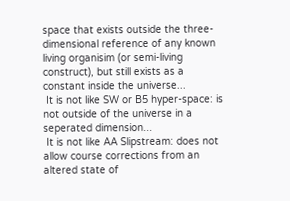space that exists outside the three-dimensional reference of any known living organisim (or semi-living construct), but still exists as a constant inside the universe...
 It is not like SW or B5 hyper-space: is not outside of the universe in a seperated dimension...
 It is not like AA Slipstream: does not allow course corrections from an altered state of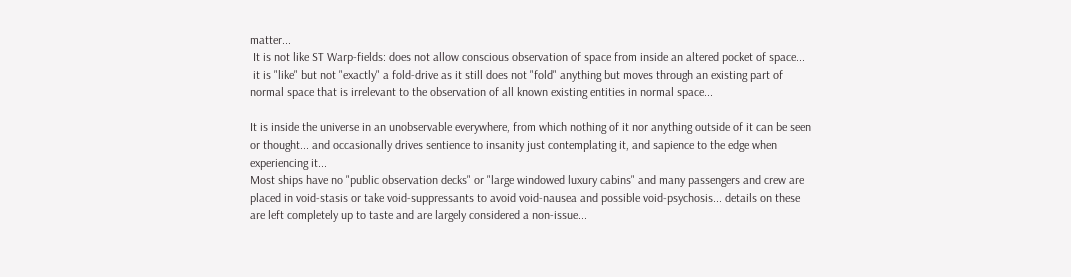matter...
 It is not like ST Warp-fields: does not allow conscious observation of space from inside an altered pocket of space...
 it is "like" but not "exactly" a fold-drive as it still does not "fold" anything but moves through an existing part of normal space that is irrelevant to the observation of all known existing entities in normal space...

It is inside the universe in an unobservable everywhere, from which nothing of it nor anything outside of it can be seen or thought... and occasionally drives sentience to insanity just contemplating it, and sapience to the edge when experiencing it...
Most ships have no "public observation decks" or "large windowed luxury cabins" and many passengers and crew are placed in void-stasis or take void-suppressants to avoid void-nausea and possible void-psychosis... details on these are left completely up to taste and are largely considered a non-issue...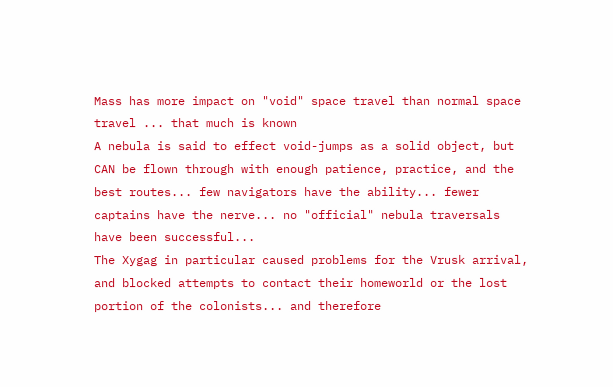Mass has more impact on "void" space travel than normal space travel ... that much is known
A nebula is said to effect void-jumps as a solid object, but CAN be flown through with enough patience, practice, and the best routes... few navigators have the ability... fewer captains have the nerve... no "official" nebula traversals have been successful...
The Xygag in particular caused problems for the Vrusk arrival, and blocked attempts to contact their homeworld or the lost portion of the colonists... and therefore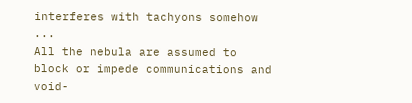interferes with tachyons somehow ...
All the nebula are assumed to block or impede communications and void-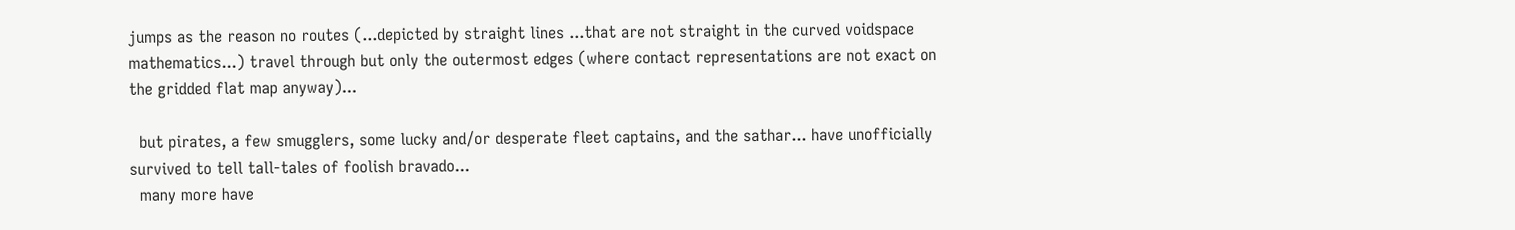jumps as the reason no routes (...depicted by straight lines ...that are not straight in the curved voidspace mathematics...) travel through but only the outermost edges (where contact representations are not exact on the gridded flat map anyway)...

  but pirates, a few smugglers, some lucky and/or desperate fleet captains, and the sathar... have unofficially survived to tell tall-tales of foolish bravado...
  many more have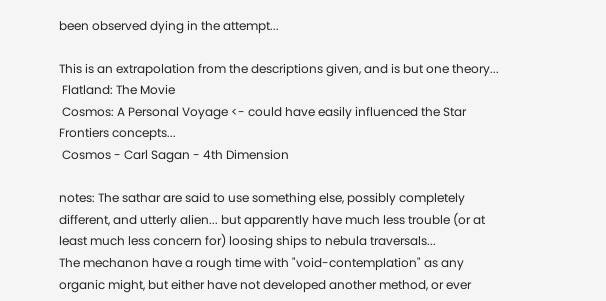been observed dying in the attempt...

This is an extrapolation from the descriptions given, and is but one theory...
 Flatland: The Movie
 Cosmos: A Personal Voyage <- could have easily influenced the Star Frontiers concepts...
 Cosmos - Carl Sagan - 4th Dimension

notes: The sathar are said to use something else, possibly completely different, and utterly alien... but apparently have much less trouble (or at least much less concern for) loosing ships to nebula traversals...
The mechanon have a rough time with "void-contemplation" as any organic might, but either have not developed another method, or ever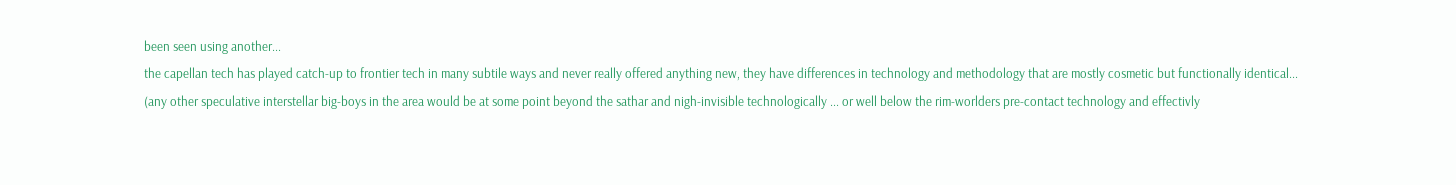been seen using another...
the capellan tech has played catch-up to frontier tech in many subtile ways and never really offered anything new, they have differences in technology and methodology that are mostly cosmetic but functionally identical...
(any other speculative interstellar big-boys in the area would be at some point beyond the sathar and nigh-invisible technologically ... or well below the rim-worlders pre-contact technology and effectivly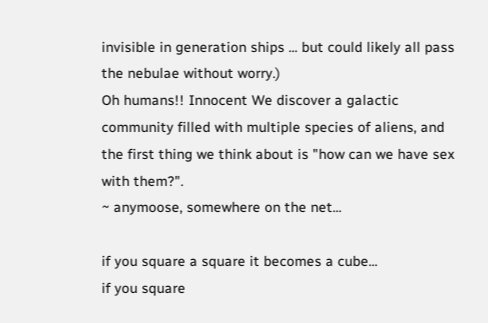invisible in generation ships ... but could likely all pass the nebulae without worry.)
Oh humans!! Innocent We discover a galactic community filled with multiple species of aliens, and the first thing we think about is "how can we have sex with them?".
~ anymoose, somewhere on the net...

if you square a square it becomes a cube...
if you square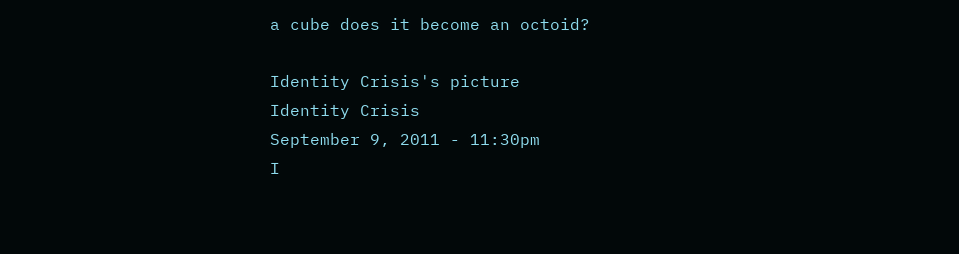a cube does it become an octoid?

Identity Crisis's picture
Identity Crisis
September 9, 2011 - 11:30pm
I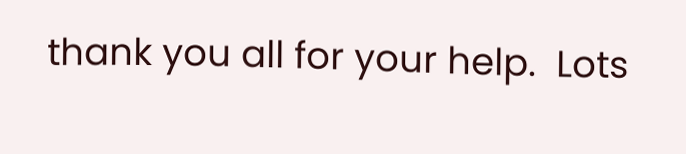thank you all for your help.  Lots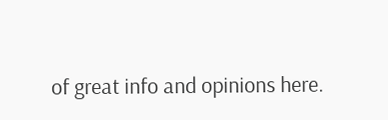of great info and opinions here.